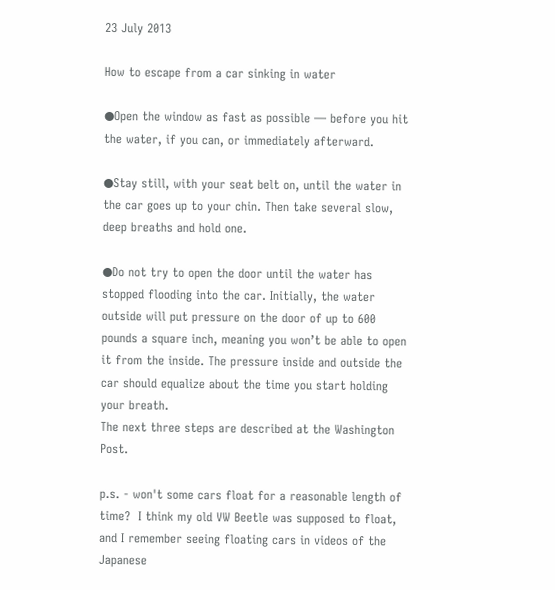23 July 2013

How to escape from a car sinking in water

●Open the window as fast as possible — before you hit the water, if you can, or immediately afterward.

●Stay still, with your seat belt on, until the water in the car goes up to your chin. Then take several slow, deep breaths and hold one.

●Do not try to open the door until the water has stopped flooding into the car. Initially, the water outside will put pressure on the door of up to 600 pounds a square inch, meaning you won’t be able to open it from the inside. The pressure inside and outside the car should equalize about the time you start holding your breath.
The next three steps are described at the Washington Post.

p.s. - won't some cars float for a reasonable length of time?  I think my old VW Beetle was supposed to float, and I remember seeing floating cars in videos of the Japanese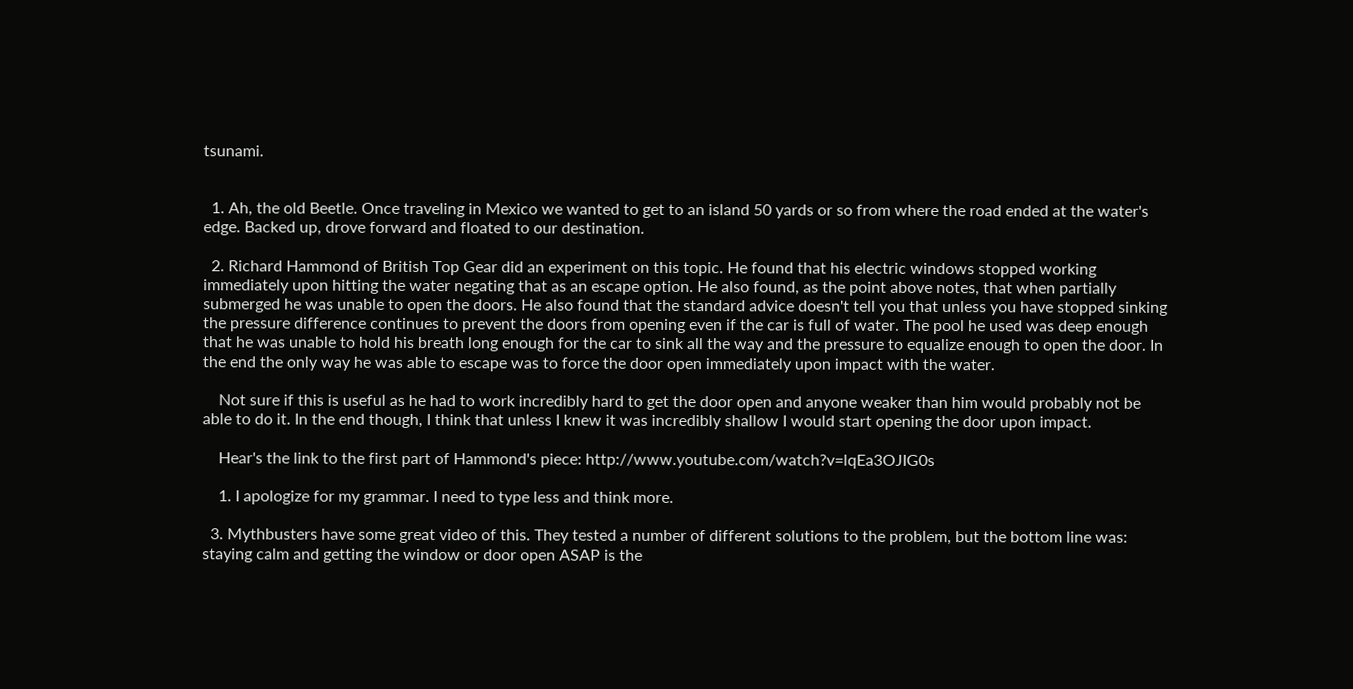tsunami.


  1. Ah, the old Beetle. Once traveling in Mexico we wanted to get to an island 50 yards or so from where the road ended at the water's edge. Backed up, drove forward and floated to our destination.

  2. Richard Hammond of British Top Gear did an experiment on this topic. He found that his electric windows stopped working immediately upon hitting the water negating that as an escape option. He also found, as the point above notes, that when partially submerged he was unable to open the doors. He also found that the standard advice doesn't tell you that unless you have stopped sinking the pressure difference continues to prevent the doors from opening even if the car is full of water. The pool he used was deep enough that he was unable to hold his breath long enough for the car to sink all the way and the pressure to equalize enough to open the door. In the end the only way he was able to escape was to force the door open immediately upon impact with the water.

    Not sure if this is useful as he had to work incredibly hard to get the door open and anyone weaker than him would probably not be able to do it. In the end though, I think that unless I knew it was incredibly shallow I would start opening the door upon impact.

    Hear's the link to the first part of Hammond's piece: http://www.youtube.com/watch?v=lqEa3OJIG0s

    1. I apologize for my grammar. I need to type less and think more.

  3. Mythbusters have some great video of this. They tested a number of different solutions to the problem, but the bottom line was: staying calm and getting the window or door open ASAP is the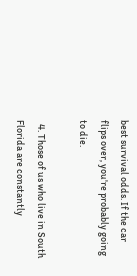best survival odds. If the car flips over, you're probably going to die.

  4. Those of us who live in South Florida are constantly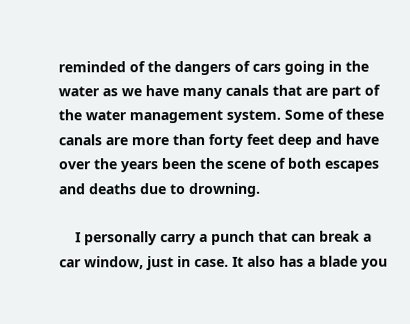reminded of the dangers of cars going in the water as we have many canals that are part of the water management system. Some of these canals are more than forty feet deep and have over the years been the scene of both escapes and deaths due to drowning.

    I personally carry a punch that can break a car window, just in case. It also has a blade you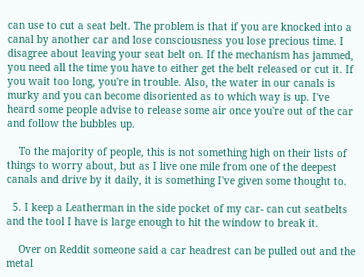can use to cut a seat belt. The problem is that if you are knocked into a canal by another car and lose consciousness you lose precious time. I disagree about leaving your seat belt on. If the mechanism has jammed, you need all the time you have to either get the belt released or cut it. If you wait too long, you're in trouble. Also, the water in our canals is murky and you can become disoriented as to which way is up. I've heard some people advise to release some air once you're out of the car and follow the bubbles up.

    To the majority of people, this is not something high on their lists of things to worry about, but as I live one mile from one of the deepest canals and drive by it daily, it is something I've given some thought to.

  5. I keep a Leatherman in the side pocket of my car- can cut seatbelts and the tool I have is large enough to hit the window to break it.

    Over on Reddit someone said a car headrest can be pulled out and the metal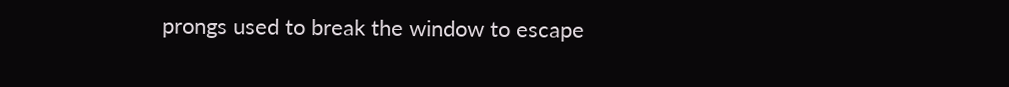prongs used to break the window to escape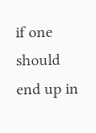if one should end up in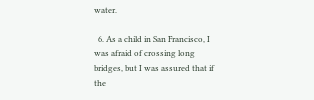water.

  6. As a child in San Francisco, I was afraid of crossing long bridges, but I was assured that if the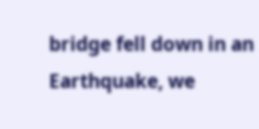bridge fell down in an Earthquake, we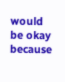would be okay because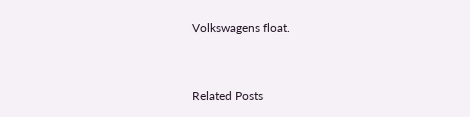Volkswagens float.


Related Posts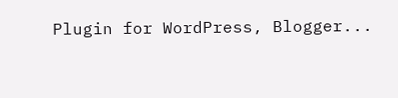Plugin for WordPress, Blogger...